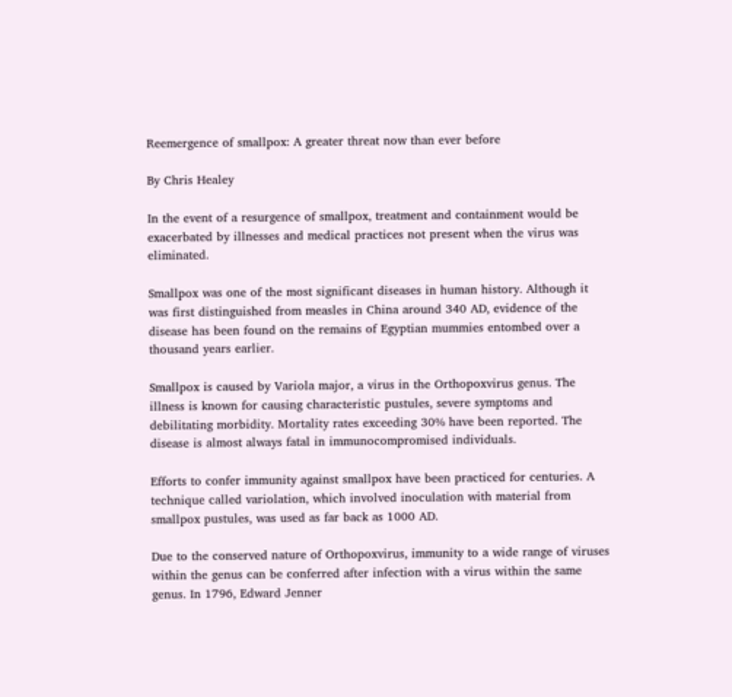Reemergence of smallpox: A greater threat now than ever before

By Chris Healey

In the event of a resurgence of smallpox, treatment and containment would be exacerbated by illnesses and medical practices not present when the virus was eliminated.

Smallpox was one of the most significant diseases in human history. Although it was first distinguished from measles in China around 340 AD, evidence of the disease has been found on the remains of Egyptian mummies entombed over a thousand years earlier.

Smallpox is caused by Variola major, a virus in the Orthopoxvirus genus. The illness is known for causing characteristic pustules, severe symptoms and debilitating morbidity. Mortality rates exceeding 30% have been reported. The disease is almost always fatal in immunocompromised individuals.

Efforts to confer immunity against smallpox have been practiced for centuries. A technique called variolation, which involved inoculation with material from smallpox pustules, was used as far back as 1000 AD.

Due to the conserved nature of Orthopoxvirus, immunity to a wide range of viruses within the genus can be conferred after infection with a virus within the same genus. In 1796, Edward Jenner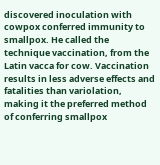discovered inoculation with cowpox conferred immunity to smallpox. He called the technique vaccination, from the Latin vacca for cow. Vaccination results in less adverse effects and fatalities than variolation, making it the preferred method of conferring smallpox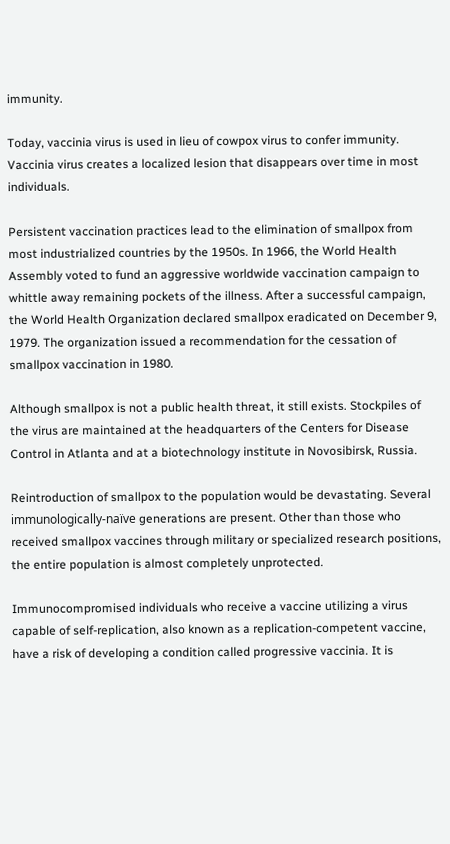immunity.

Today, vaccinia virus is used in lieu of cowpox virus to confer immunity. Vaccinia virus creates a localized lesion that disappears over time in most individuals.

Persistent vaccination practices lead to the elimination of smallpox from most industrialized countries by the 1950s. In 1966, the World Health Assembly voted to fund an aggressive worldwide vaccination campaign to whittle away remaining pockets of the illness. After a successful campaign, the World Health Organization declared smallpox eradicated on December 9, 1979. The organization issued a recommendation for the cessation of smallpox vaccination in 1980.

Although smallpox is not a public health threat, it still exists. Stockpiles of the virus are maintained at the headquarters of the Centers for Disease Control in Atlanta and at a biotechnology institute in Novosibirsk, Russia.

Reintroduction of smallpox to the population would be devastating. Several immunologically-naïve generations are present. Other than those who received smallpox vaccines through military or specialized research positions, the entire population is almost completely unprotected.

Immunocompromised individuals who receive a vaccine utilizing a virus capable of self-replication, also known as a replication-competent vaccine, have a risk of developing a condition called progressive vaccinia. It is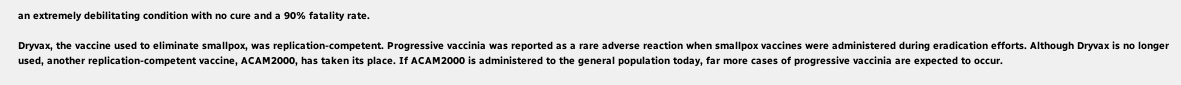an extremely debilitating condition with no cure and a 90% fatality rate.

Dryvax, the vaccine used to eliminate smallpox, was replication-competent. Progressive vaccinia was reported as a rare adverse reaction when smallpox vaccines were administered during eradication efforts. Although Dryvax is no longer used, another replication-competent vaccine, ACAM2000, has taken its place. If ACAM2000 is administered to the general population today, far more cases of progressive vaccinia are expected to occur.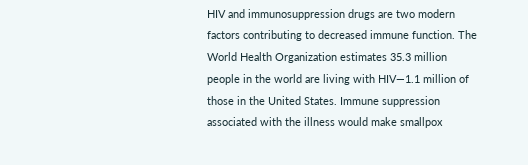HIV and immunosuppression drugs are two modern factors contributing to decreased immune function. The World Health Organization estimates 35.3 million people in the world are living with HIV—1.1 million of those in the United States. Immune suppression associated with the illness would make smallpox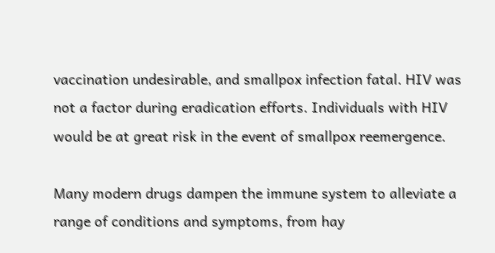vaccination undesirable, and smallpox infection fatal. HIV was not a factor during eradication efforts. Individuals with HIV would be at great risk in the event of smallpox reemergence.

Many modern drugs dampen the immune system to alleviate a range of conditions and symptoms, from hay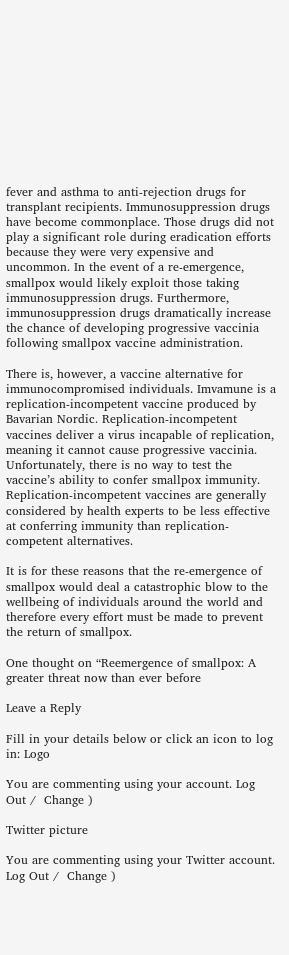fever and asthma to anti-rejection drugs for transplant recipients. Immunosuppression drugs have become commonplace. Those drugs did not play a significant role during eradication efforts because they were very expensive and uncommon. In the event of a re-emergence, smallpox would likely exploit those taking immunosuppression drugs. Furthermore, immunosuppression drugs dramatically increase the chance of developing progressive vaccinia following smallpox vaccine administration.

There is, however, a vaccine alternative for immunocompromised individuals. Imvamune is a replication-incompetent vaccine produced by Bavarian Nordic. Replication-incompetent vaccines deliver a virus incapable of replication, meaning it cannot cause progressive vaccinia. Unfortunately, there is no way to test the vaccine’s ability to confer smallpox immunity. Replication-incompetent vaccines are generally considered by health experts to be less effective at conferring immunity than replication-competent alternatives.

It is for these reasons that the re-emergence of smallpox would deal a catastrophic blow to the wellbeing of individuals around the world and therefore every effort must be made to prevent the return of smallpox.

One thought on “Reemergence of smallpox: A greater threat now than ever before

Leave a Reply

Fill in your details below or click an icon to log in: Logo

You are commenting using your account. Log Out /  Change )

Twitter picture

You are commenting using your Twitter account. Log Out /  Change )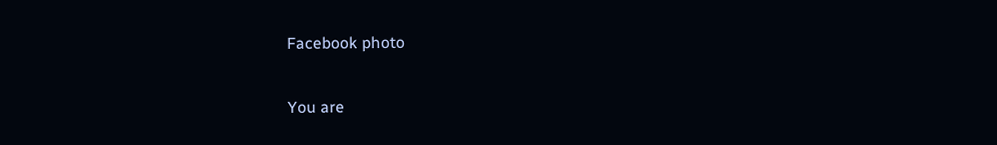Facebook photo

You are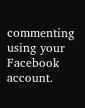commenting using your Facebook account.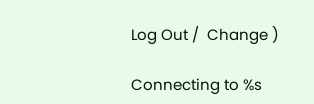Log Out /  Change )

Connecting to %s